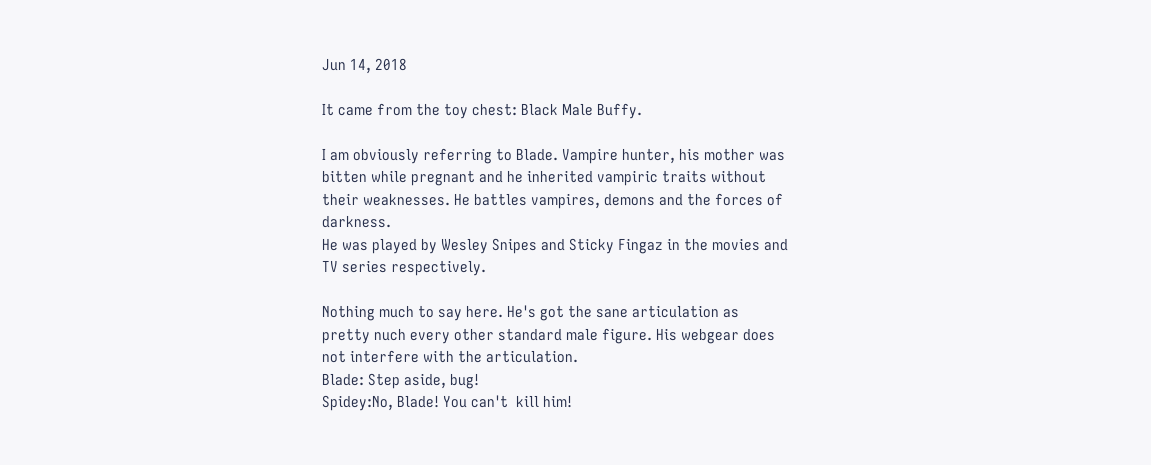Jun 14, 2018

It came from the toy chest: Black Male Buffy.

I am obviously referring to Blade. Vampire hunter, his mother was bitten while pregnant and he inherited vampiric traits without their weaknesses. He battles vampires, demons and the forces of darkness.
He was played by Wesley Snipes and Sticky Fingaz in the movies and TV series respectively.

Nothing much to say here. He's got the sane articulation as pretty nuch every other standard male figure. His webgear does not interfere with the articulation.
Blade: Step aside, bug!
Spidey:No, Blade! You can't  kill him!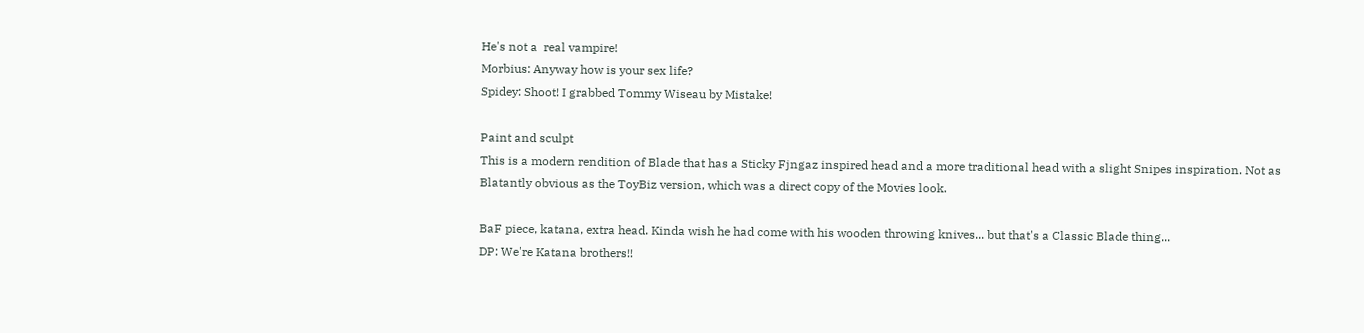He's not a  real vampire!
Morbius: Anyway how is your sex life?
Spidey: Shoot! I grabbed Tommy Wiseau by Mistake!

Paint and sculpt
This is a modern rendition of Blade that has a Sticky Fjngaz inspired head and a more traditional head with a slight Snipes inspiration. Not as Blatantly obvious as the ToyBiz version, which was a direct copy of the Movies look.

BaF piece, katana, extra head. Kinda wish he had come with his wooden throwing knives... but that's a Classic Blade thing...
DP: We're Katana brothers!!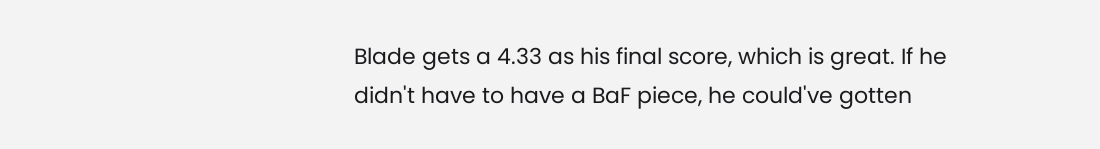Blade gets a 4.33 as his final score, which is great. If he didn't have to have a BaF piece, he could've gotten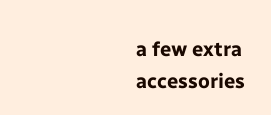a few extra accessories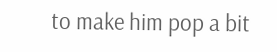to make him pop a bit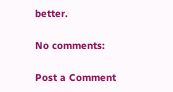better.

No comments:

Post a Comment